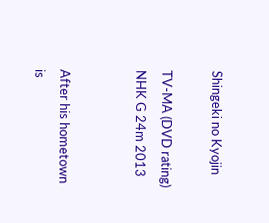Shingeki no Kyojin

TV-MA (DVD rating) NHK G 24m 2013


After his hometown is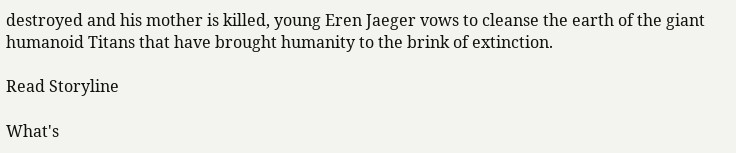destroyed and his mother is killed, young Eren Jaeger vows to cleanse the earth of the giant humanoid Titans that have brought humanity to the brink of extinction.

Read Storyline

What's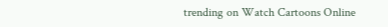trending on Watch Cartoons Online